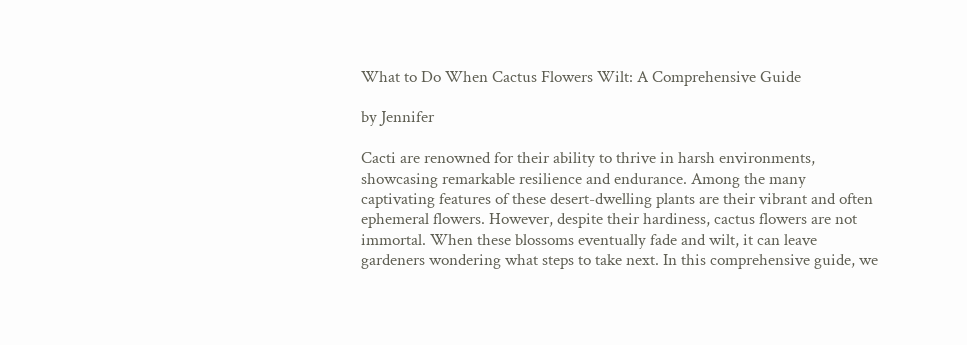What to Do When Cactus Flowers Wilt: A Comprehensive Guide

by Jennifer

Cacti are renowned for their ability to thrive in harsh environments, showcasing remarkable resilience and endurance. Among the many captivating features of these desert-dwelling plants are their vibrant and often ephemeral flowers. However, despite their hardiness, cactus flowers are not immortal. When these blossoms eventually fade and wilt, it can leave gardeners wondering what steps to take next. In this comprehensive guide, we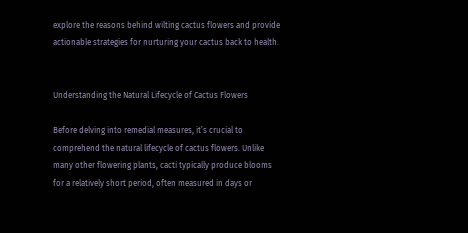explore the reasons behind wilting cactus flowers and provide actionable strategies for nurturing your cactus back to health.


Understanding the Natural Lifecycle of Cactus Flowers

Before delving into remedial measures, it’s crucial to comprehend the natural lifecycle of cactus flowers. Unlike many other flowering plants, cacti typically produce blooms for a relatively short period, often measured in days or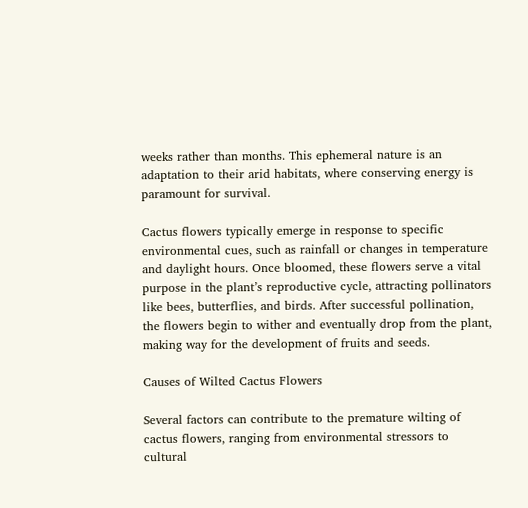weeks rather than months. This ephemeral nature is an adaptation to their arid habitats, where conserving energy is paramount for survival.

Cactus flowers typically emerge in response to specific environmental cues, such as rainfall or changes in temperature and daylight hours. Once bloomed, these flowers serve a vital purpose in the plant’s reproductive cycle, attracting pollinators like bees, butterflies, and birds. After successful pollination, the flowers begin to wither and eventually drop from the plant, making way for the development of fruits and seeds.

Causes of Wilted Cactus Flowers

Several factors can contribute to the premature wilting of cactus flowers, ranging from environmental stressors to cultural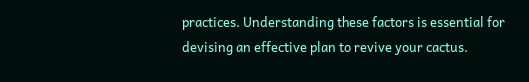practices. Understanding these factors is essential for devising an effective plan to revive your cactus.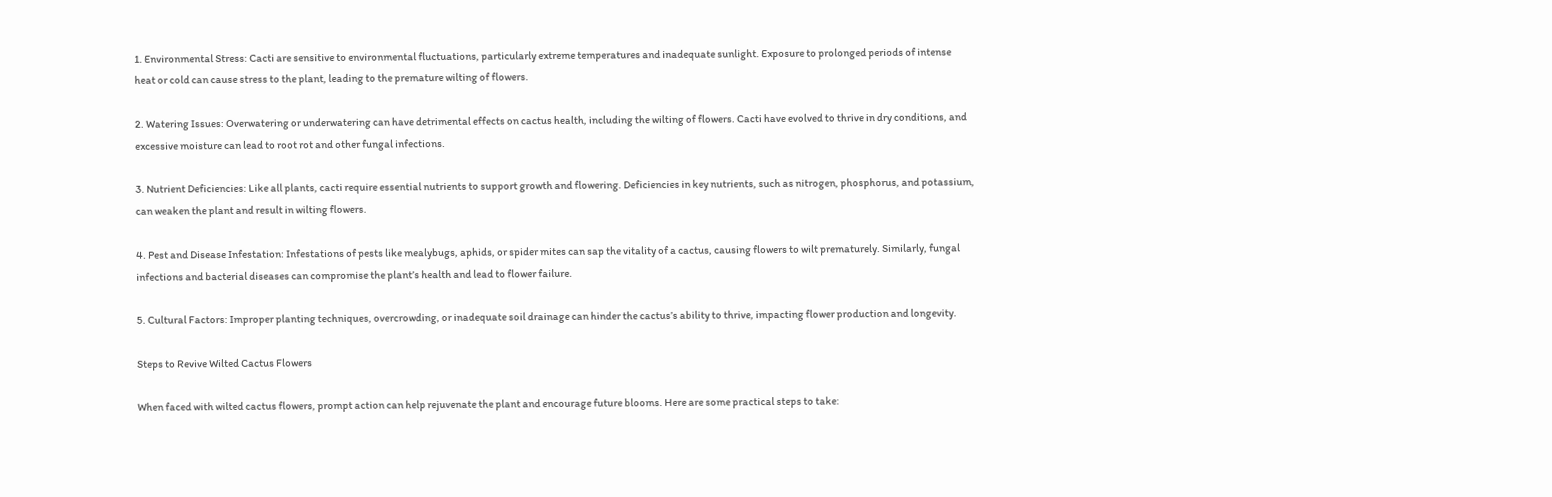1. Environmental Stress: Cacti are sensitive to environmental fluctuations, particularly extreme temperatures and inadequate sunlight. Exposure to prolonged periods of intense heat or cold can cause stress to the plant, leading to the premature wilting of flowers.

2. Watering Issues: Overwatering or underwatering can have detrimental effects on cactus health, including the wilting of flowers. Cacti have evolved to thrive in dry conditions, and excessive moisture can lead to root rot and other fungal infections.

3. Nutrient Deficiencies: Like all plants, cacti require essential nutrients to support growth and flowering. Deficiencies in key nutrients, such as nitrogen, phosphorus, and potassium, can weaken the plant and result in wilting flowers.

4. Pest and Disease Infestation: Infestations of pests like mealybugs, aphids, or spider mites can sap the vitality of a cactus, causing flowers to wilt prematurely. Similarly, fungal infections and bacterial diseases can compromise the plant’s health and lead to flower failure.

5. Cultural Factors: Improper planting techniques, overcrowding, or inadequate soil drainage can hinder the cactus’s ability to thrive, impacting flower production and longevity.

Steps to Revive Wilted Cactus Flowers

When faced with wilted cactus flowers, prompt action can help rejuvenate the plant and encourage future blooms. Here are some practical steps to take: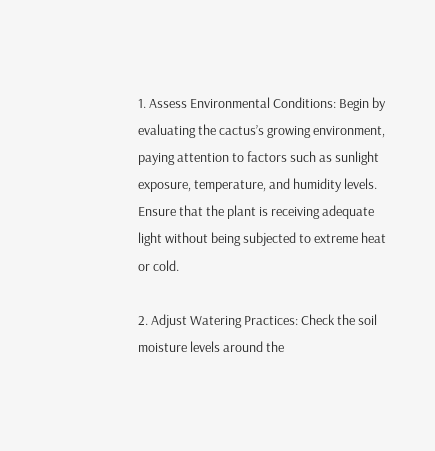1. Assess Environmental Conditions: Begin by evaluating the cactus’s growing environment, paying attention to factors such as sunlight exposure, temperature, and humidity levels. Ensure that the plant is receiving adequate light without being subjected to extreme heat or cold.

2. Adjust Watering Practices: Check the soil moisture levels around the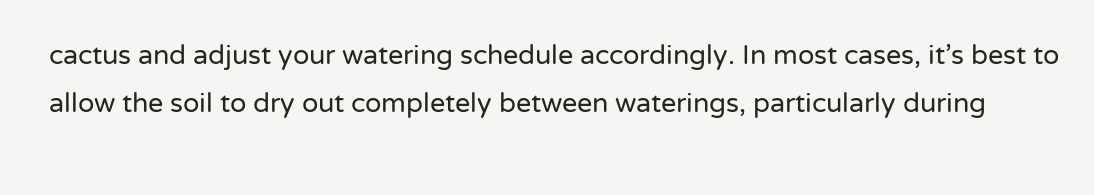cactus and adjust your watering schedule accordingly. In most cases, it’s best to allow the soil to dry out completely between waterings, particularly during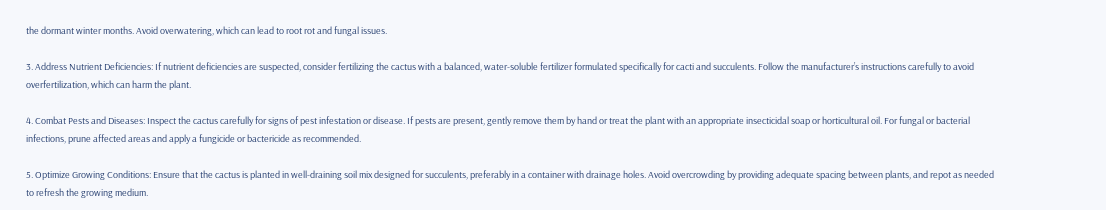the dormant winter months. Avoid overwatering, which can lead to root rot and fungal issues.

3. Address Nutrient Deficiencies: If nutrient deficiencies are suspected, consider fertilizing the cactus with a balanced, water-soluble fertilizer formulated specifically for cacti and succulents. Follow the manufacturer’s instructions carefully to avoid overfertilization, which can harm the plant.

4. Combat Pests and Diseases: Inspect the cactus carefully for signs of pest infestation or disease. If pests are present, gently remove them by hand or treat the plant with an appropriate insecticidal soap or horticultural oil. For fungal or bacterial infections, prune affected areas and apply a fungicide or bactericide as recommended.

5. Optimize Growing Conditions: Ensure that the cactus is planted in well-draining soil mix designed for succulents, preferably in a container with drainage holes. Avoid overcrowding by providing adequate spacing between plants, and repot as needed to refresh the growing medium.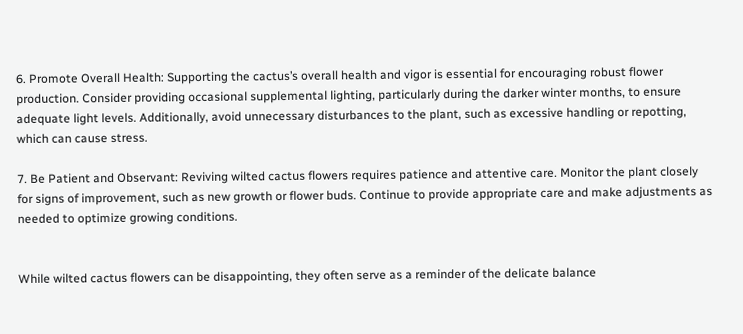6. Promote Overall Health: Supporting the cactus’s overall health and vigor is essential for encouraging robust flower production. Consider providing occasional supplemental lighting, particularly during the darker winter months, to ensure adequate light levels. Additionally, avoid unnecessary disturbances to the plant, such as excessive handling or repotting, which can cause stress.

7. Be Patient and Observant: Reviving wilted cactus flowers requires patience and attentive care. Monitor the plant closely for signs of improvement, such as new growth or flower buds. Continue to provide appropriate care and make adjustments as needed to optimize growing conditions.


While wilted cactus flowers can be disappointing, they often serve as a reminder of the delicate balance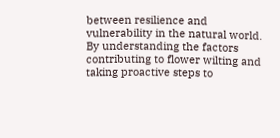between resilience and vulnerability in the natural world. By understanding the factors contributing to flower wilting and taking proactive steps to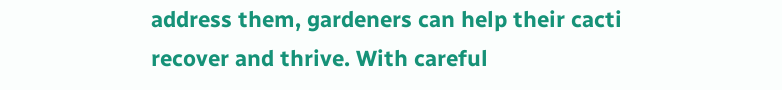address them, gardeners can help their cacti recover and thrive. With careful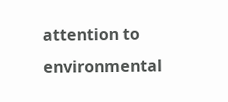attention to environmental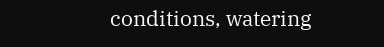conditions, watering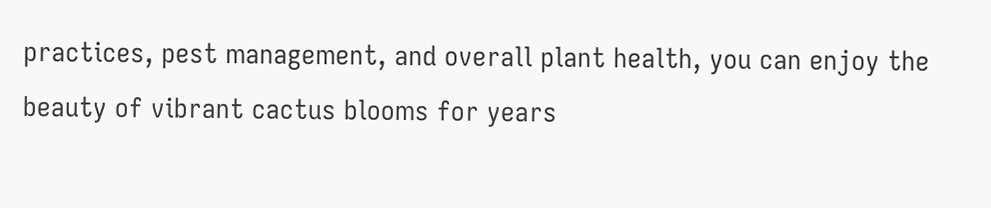practices, pest management, and overall plant health, you can enjoy the beauty of vibrant cactus blooms for years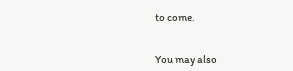to come.


You may also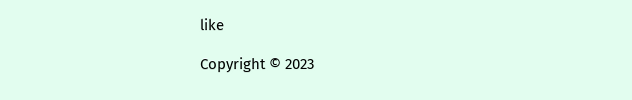like

Copyright © 2023